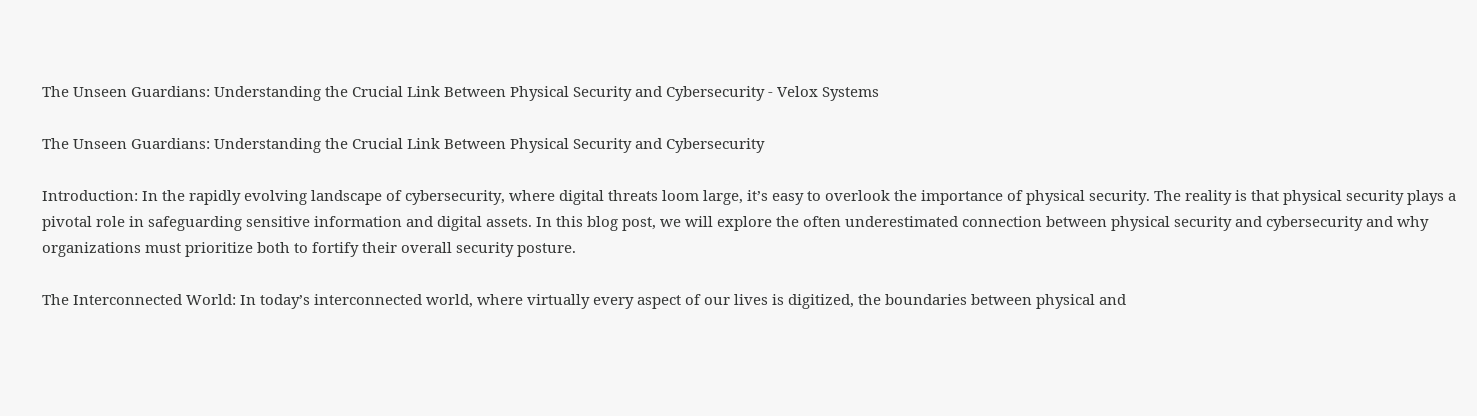The Unseen Guardians: Understanding the Crucial Link Between Physical Security and Cybersecurity - Velox Systems

The Unseen Guardians: Understanding the Crucial Link Between Physical Security and Cybersecurity

Introduction: In the rapidly evolving landscape of cybersecurity, where digital threats loom large, it’s easy to overlook the importance of physical security. The reality is that physical security plays a pivotal role in safeguarding sensitive information and digital assets. In this blog post, we will explore the often underestimated connection between physical security and cybersecurity and why organizations must prioritize both to fortify their overall security posture.

The Interconnected World: In today’s interconnected world, where virtually every aspect of our lives is digitized, the boundaries between physical and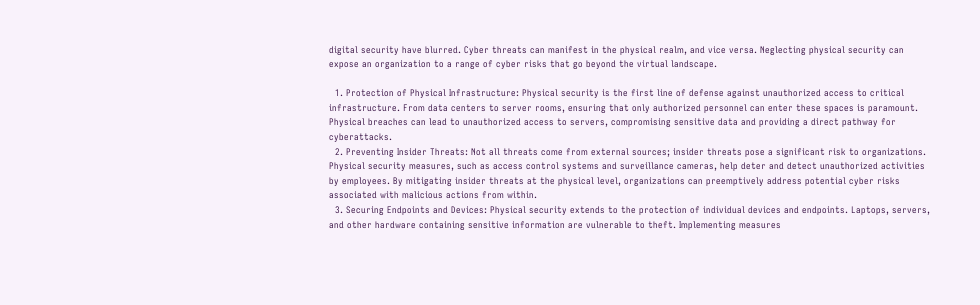digital security have blurred. Cyber threats can manifest in the physical realm, and vice versa. Neglecting physical security can expose an organization to a range of cyber risks that go beyond the virtual landscape.

  1. Protection of Physical Infrastructure: Physical security is the first line of defense against unauthorized access to critical infrastructure. From data centers to server rooms, ensuring that only authorized personnel can enter these spaces is paramount. Physical breaches can lead to unauthorized access to servers, compromising sensitive data and providing a direct pathway for cyberattacks.
  2. Preventing Insider Threats: Not all threats come from external sources; insider threats pose a significant risk to organizations. Physical security measures, such as access control systems and surveillance cameras, help deter and detect unauthorized activities by employees. By mitigating insider threats at the physical level, organizations can preemptively address potential cyber risks associated with malicious actions from within.
  3. Securing Endpoints and Devices: Physical security extends to the protection of individual devices and endpoints. Laptops, servers, and other hardware containing sensitive information are vulnerable to theft. Implementing measures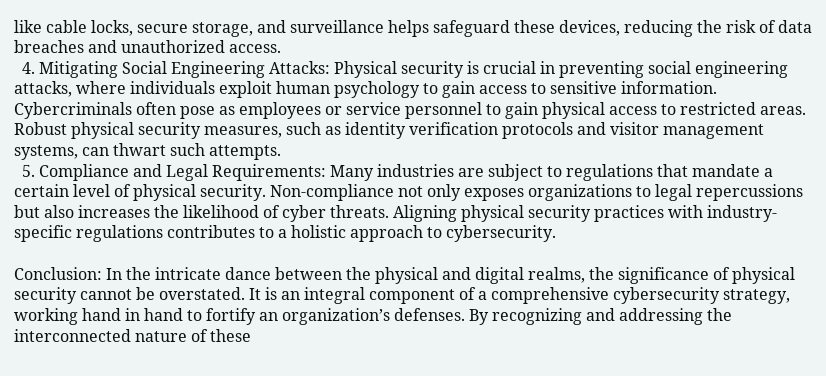like cable locks, secure storage, and surveillance helps safeguard these devices, reducing the risk of data breaches and unauthorized access.
  4. Mitigating Social Engineering Attacks: Physical security is crucial in preventing social engineering attacks, where individuals exploit human psychology to gain access to sensitive information. Cybercriminals often pose as employees or service personnel to gain physical access to restricted areas. Robust physical security measures, such as identity verification protocols and visitor management systems, can thwart such attempts.
  5. Compliance and Legal Requirements: Many industries are subject to regulations that mandate a certain level of physical security. Non-compliance not only exposes organizations to legal repercussions but also increases the likelihood of cyber threats. Aligning physical security practices with industry-specific regulations contributes to a holistic approach to cybersecurity.

Conclusion: In the intricate dance between the physical and digital realms, the significance of physical security cannot be overstated. It is an integral component of a comprehensive cybersecurity strategy, working hand in hand to fortify an organization’s defenses. By recognizing and addressing the interconnected nature of these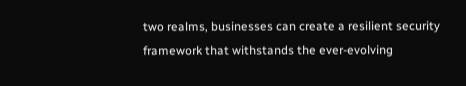two realms, businesses can create a resilient security framework that withstands the ever-evolving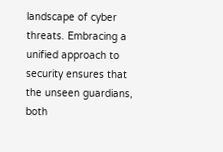landscape of cyber threats. Embracing a unified approach to security ensures that the unseen guardians, both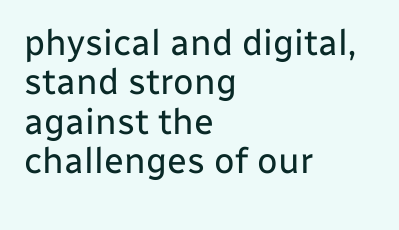physical and digital, stand strong against the challenges of our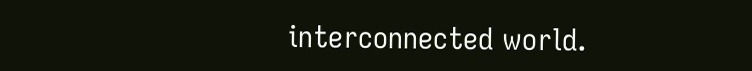interconnected world.